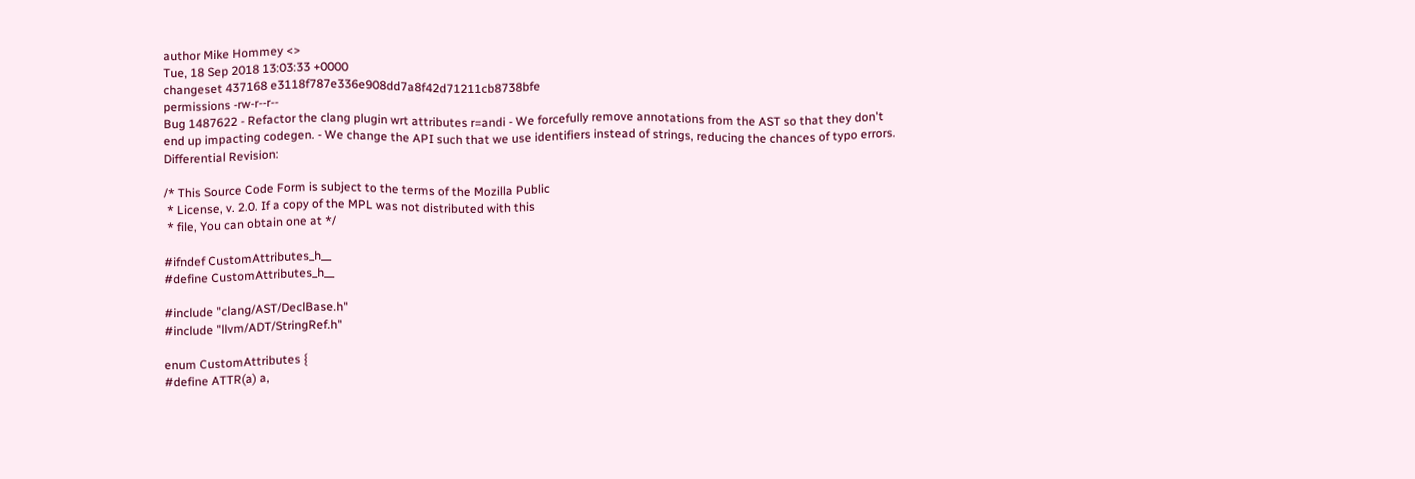author Mike Hommey <>
Tue, 18 Sep 2018 13:03:33 +0000
changeset 437168 e3118f787e336e908dd7a8f42d71211cb8738bfe
permissions -rw-r--r--
Bug 1487622 - Refactor the clang plugin wrt attributes r=andi - We forcefully remove annotations from the AST so that they don't end up impacting codegen. - We change the API such that we use identifiers instead of strings, reducing the chances of typo errors. Differential Revision:

/* This Source Code Form is subject to the terms of the Mozilla Public
 * License, v. 2.0. If a copy of the MPL was not distributed with this
 * file, You can obtain one at */

#ifndef CustomAttributes_h__
#define CustomAttributes_h__

#include "clang/AST/DeclBase.h"
#include "llvm/ADT/StringRef.h"

enum CustomAttributes {
#define ATTR(a) a,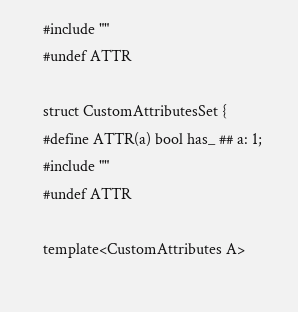#include ""
#undef ATTR

struct CustomAttributesSet {
#define ATTR(a) bool has_ ## a: 1;
#include ""
#undef ATTR

template<CustomAttributes A>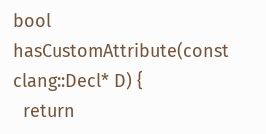bool hasCustomAttribute(const clang::Decl* D) {
  return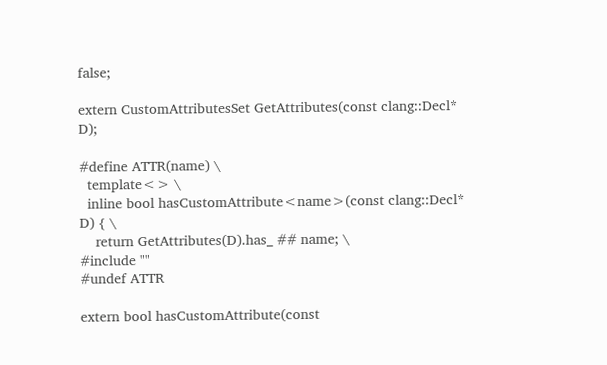false;

extern CustomAttributesSet GetAttributes(const clang::Decl* D);

#define ATTR(name) \
  template<> \
  inline bool hasCustomAttribute<name>(const clang::Decl* D) { \
    return GetAttributes(D).has_ ## name; \
#include ""
#undef ATTR

extern bool hasCustomAttribute(const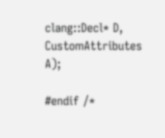clang::Decl* D, CustomAttributes A);

#endif /*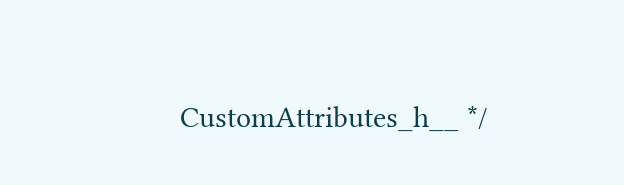CustomAttributes_h__ */